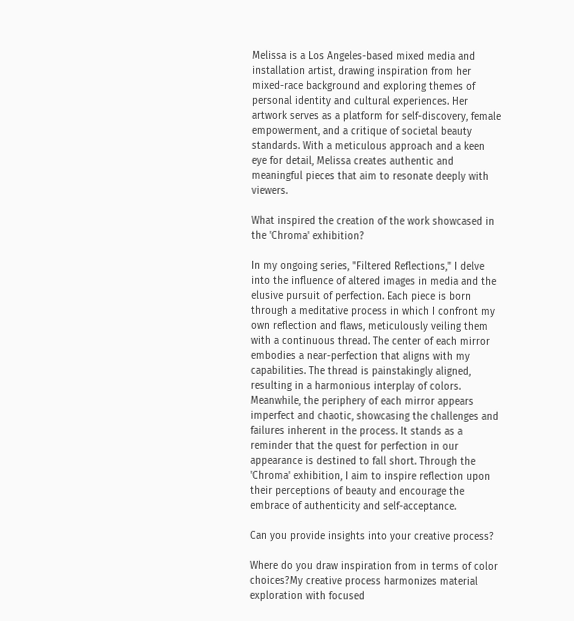Melissa is a Los Angeles-based mixed media and installation artist, drawing inspiration from her mixed-race background and exploring themes of personal identity and cultural experiences. Her artwork serves as a platform for self-discovery, female empowerment, and a critique of societal beauty standards. With a meticulous approach and a keen eye for detail, Melissa creates authentic and meaningful pieces that aim to resonate deeply with viewers.

What inspired the creation of the work showcased in the 'Chroma' exhibition?

In my ongoing series, "Filtered Reflections," I delve into the influence of altered images in media and the elusive pursuit of perfection. Each piece is born through a meditative process in which I confront my own reflection and flaws, meticulously veiling them with a continuous thread. The center of each mirror embodies a near-perfection that aligns with my capabilities. The thread is painstakingly aligned, resulting in a harmonious interplay of colors. Meanwhile, the periphery of each mirror appears imperfect and chaotic, showcasing the challenges and failures inherent in the process. It stands as a reminder that the quest for perfection in our appearance is destined to fall short. Through the 'Chroma' exhibition, I aim to inspire reflection upon their perceptions of beauty and encourage the embrace of authenticity and self-acceptance.

Can you provide insights into your creative process?

Where do you draw inspiration from in terms of color choices?My creative process harmonizes material exploration with focused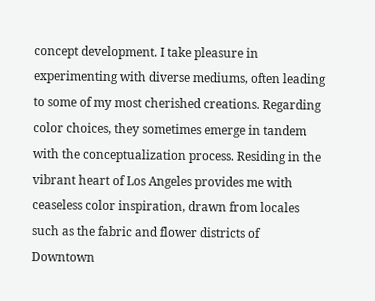concept development. I take pleasure in experimenting with diverse mediums, often leading to some of my most cherished creations. Regarding color choices, they sometimes emerge in tandem with the conceptualization process. Residing in the vibrant heart of Los Angeles provides me with ceaseless color inspiration, drawn from locales such as the fabric and flower districts of Downtown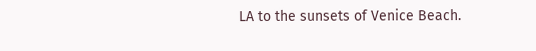LA to the sunsets of Venice Beach.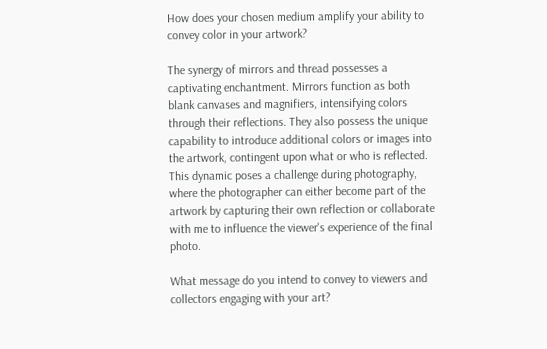How does your chosen medium amplify your ability to convey color in your artwork?

The synergy of mirrors and thread possesses a captivating enchantment. Mirrors function as both blank canvases and magnifiers, intensifying colors through their reflections. They also possess the unique capability to introduce additional colors or images into the artwork, contingent upon what or who is reflected. This dynamic poses a challenge during photography, where the photographer can either become part of the artwork by capturing their own reflection or collaborate with me to influence the viewer's experience of the final photo.

What message do you intend to convey to viewers and collectors engaging with your art?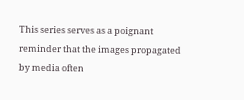This series serves as a poignant reminder that the images propagated by media often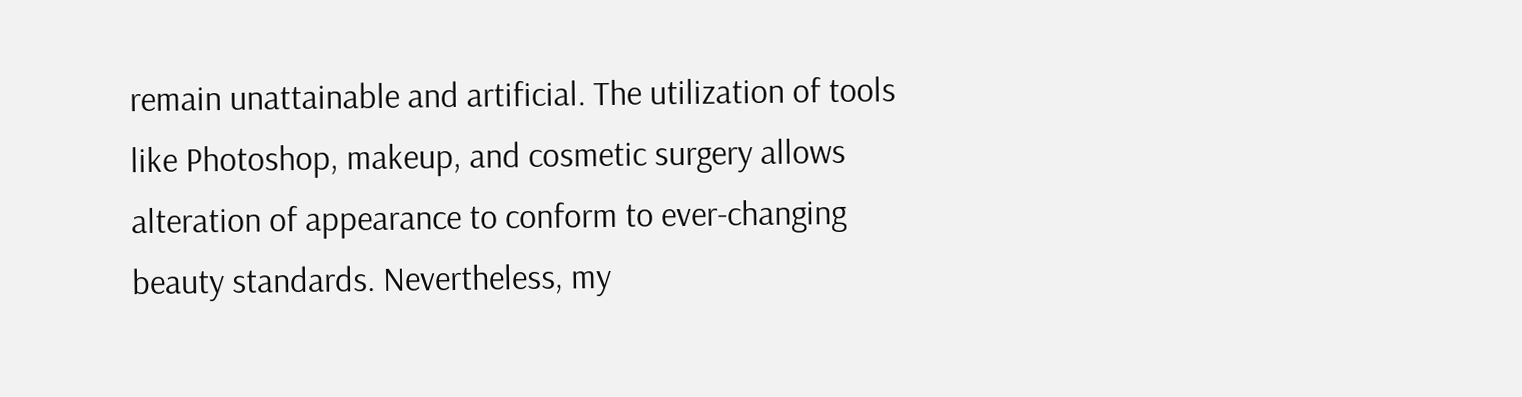remain unattainable and artificial. The utilization of tools like Photoshop, makeup, and cosmetic surgery allows alteration of appearance to conform to ever-changing beauty standards. Nevertheless, my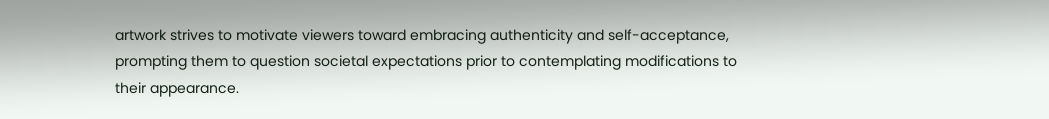artwork strives to motivate viewers toward embracing authenticity and self-acceptance, prompting them to question societal expectations prior to contemplating modifications to their appearance.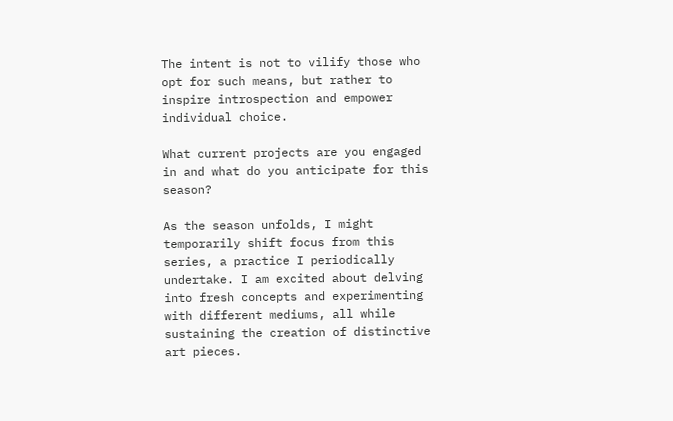The intent is not to vilify those who opt for such means, but rather to inspire introspection and empower individual choice.

What current projects are you engaged in and what do you anticipate for this season?

As the season unfolds, I might temporarily shift focus from this series, a practice I periodically undertake. I am excited about delving into fresh concepts and experimenting with different mediums, all while sustaining the creation of distinctive art pieces.